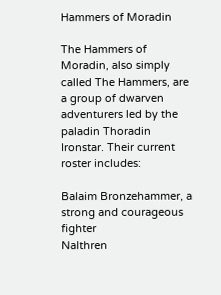Hammers of Moradin

The Hammers of Moradin, also simply called The Hammers, are a group of dwarven adventurers led by the paladin Thoradin Ironstar. Their current roster includes:

Balaim Bronzehammer, a strong and courageous fighter
Nalthren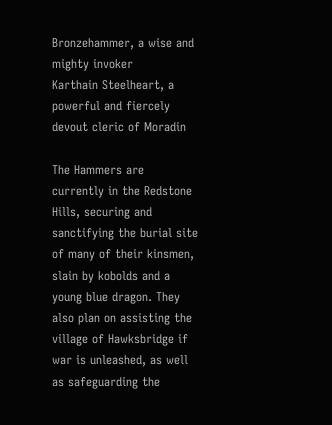Bronzehammer, a wise and mighty invoker
Karthain Steelheart, a powerful and fiercely devout cleric of Moradin

The Hammers are currently in the Redstone Hills, securing and sanctifying the burial site of many of their kinsmen, slain by kobolds and a young blue dragon. They also plan on assisting the village of Hawksbridge if war is unleashed, as well as safeguarding the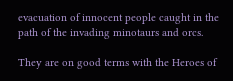evacuation of innocent people caught in the path of the invading minotaurs and orcs.

They are on good terms with the Heroes of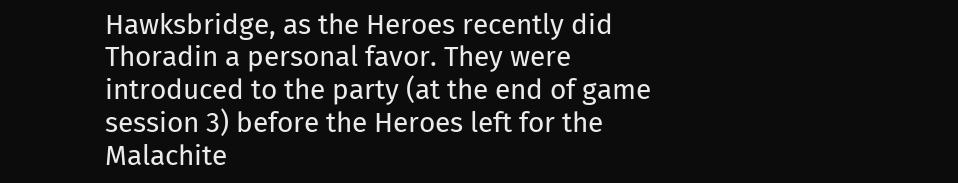Hawksbridge, as the Heroes recently did Thoradin a personal favor. They were introduced to the party (at the end of game session 3) before the Heroes left for the Malachite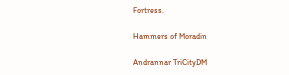Fortress.

Hammers of Moradin

Andrannar TriCityDM